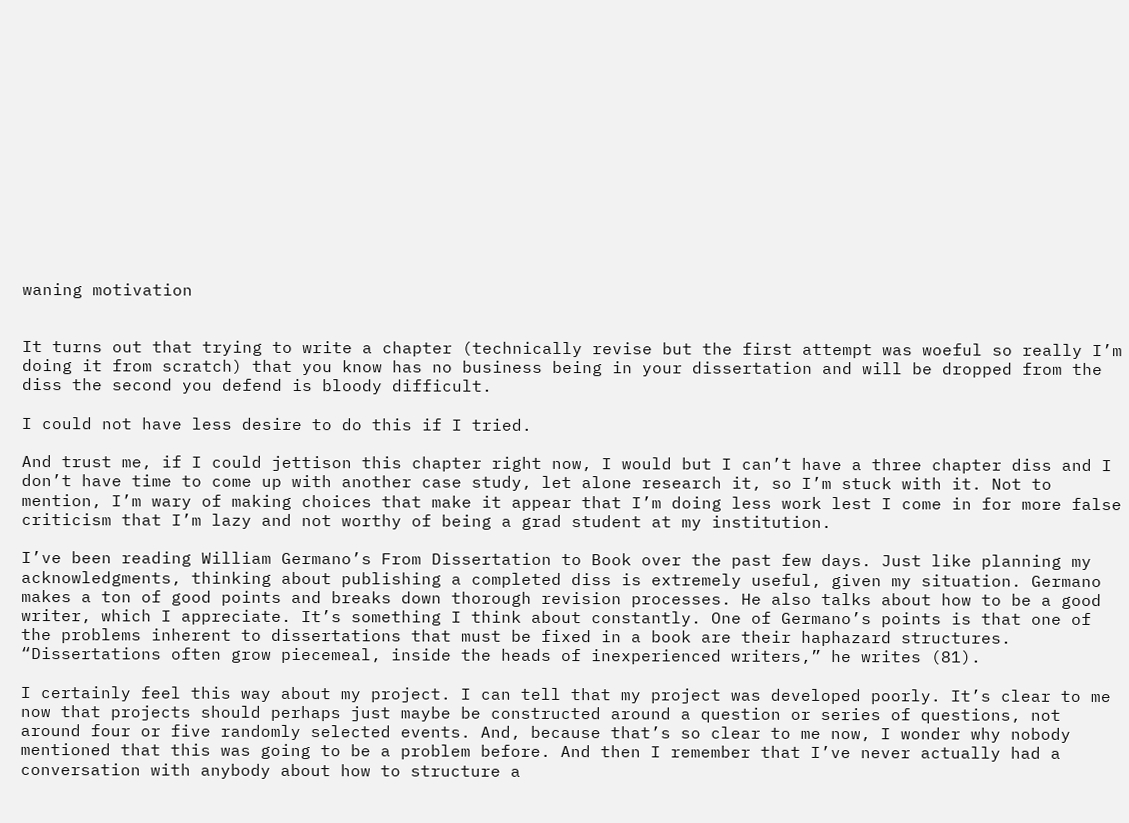waning motivation


It turns out that trying to write a chapter (technically revise but the first attempt was woeful so really I’m doing it from scratch) that you know has no business being in your dissertation and will be dropped from the diss the second you defend is bloody difficult.

I could not have less desire to do this if I tried.

And trust me, if I could jettison this chapter right now, I would but I can’t have a three chapter diss and I don’t have time to come up with another case study, let alone research it, so I’m stuck with it. Not to mention, I’m wary of making choices that make it appear that I’m doing less work lest I come in for more false criticism that I’m lazy and not worthy of being a grad student at my institution.

I’ve been reading William Germano’s From Dissertation to Book over the past few days. Just like planning my acknowledgments, thinking about publishing a completed diss is extremely useful, given my situation. Germano makes a ton of good points and breaks down thorough revision processes. He also talks about how to be a good writer, which I appreciate. It’s something I think about constantly. One of Germano’s points is that one of the problems inherent to dissertations that must be fixed in a book are their haphazard structures. “Dissertations often grow piecemeal, inside the heads of inexperienced writers,” he writes (81).

I certainly feel this way about my project. I can tell that my project was developed poorly. It’s clear to me now that projects should perhaps just maybe be constructed around a question or series of questions, not around four or five randomly selected events. And, because that’s so clear to me now, I wonder why nobody mentioned that this was going to be a problem before. And then I remember that I’ve never actually had a conversation with anybody about how to structure a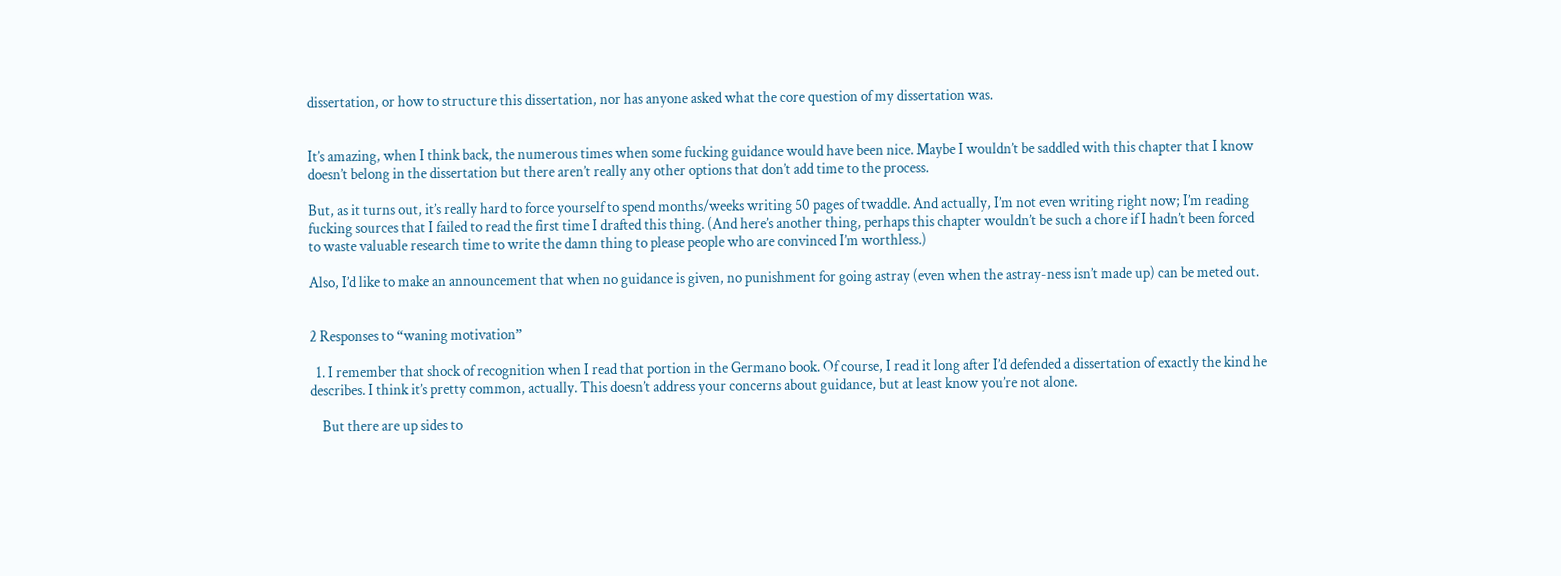dissertation, or how to structure this dissertation, nor has anyone asked what the core question of my dissertation was.


It’s amazing, when I think back, the numerous times when some fucking guidance would have been nice. Maybe I wouldn’t be saddled with this chapter that I know doesn’t belong in the dissertation but there aren’t really any other options that don’t add time to the process.

But, as it turns out, it’s really hard to force yourself to spend months/weeks writing 50 pages of twaddle. And actually, I’m not even writing right now; I’m reading fucking sources that I failed to read the first time I drafted this thing. (And here’s another thing, perhaps this chapter wouldn’t be such a chore if I hadn’t been forced to waste valuable research time to write the damn thing to please people who are convinced I’m worthless.)

Also, I’d like to make an announcement that when no guidance is given, no punishment for going astray (even when the astray-ness isn’t made up) can be meted out.


2 Responses to “waning motivation”

  1. I remember that shock of recognition when I read that portion in the Germano book. Of course, I read it long after I’d defended a dissertation of exactly the kind he describes. I think it’s pretty common, actually. This doesn’t address your concerns about guidance, but at least know you’re not alone.

    But there are up sides to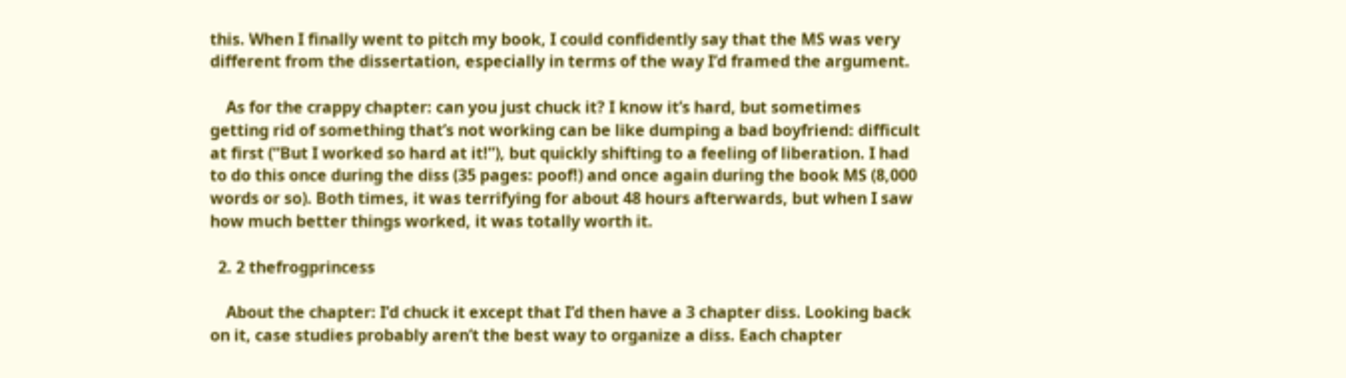this. When I finally went to pitch my book, I could confidently say that the MS was very different from the dissertation, especially in terms of the way I’d framed the argument.

    As for the crappy chapter: can you just chuck it? I know it’s hard, but sometimes getting rid of something that’s not working can be like dumping a bad boyfriend: difficult at first (“But I worked so hard at it!”), but quickly shifting to a feeling of liberation. I had to do this once during the diss (35 pages: poof!) and once again during the book MS (8,000 words or so). Both times, it was terrifying for about 48 hours afterwards, but when I saw how much better things worked, it was totally worth it.

  2. 2 thefrogprincess

    About the chapter: I’d chuck it except that I’d then have a 3 chapter diss. Looking back on it, case studies probably aren’t the best way to organize a diss. Each chapter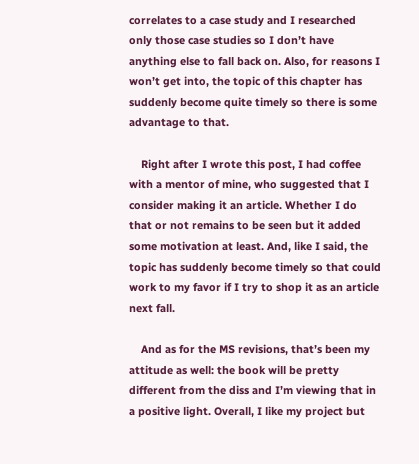correlates to a case study and I researched only those case studies so I don’t have anything else to fall back on. Also, for reasons I won’t get into, the topic of this chapter has suddenly become quite timely so there is some advantage to that.

    Right after I wrote this post, I had coffee with a mentor of mine, who suggested that I consider making it an article. Whether I do that or not remains to be seen but it added some motivation at least. And, like I said, the topic has suddenly become timely so that could work to my favor if I try to shop it as an article next fall.

    And as for the MS revisions, that’s been my attitude as well: the book will be pretty different from the diss and I’m viewing that in a positive light. Overall, I like my project but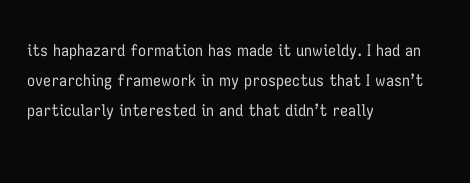its haphazard formation has made it unwieldy. I had an overarching framework in my prospectus that I wasn’t particularly interested in and that didn’t really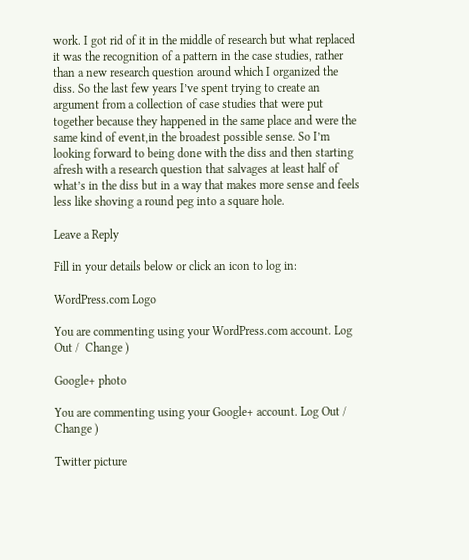work. I got rid of it in the middle of research but what replaced it was the recognition of a pattern in the case studies, rather than a new research question around which I organized the diss. So the last few years I’ve spent trying to create an argument from a collection of case studies that were put together because they happened in the same place and were the same kind of event,in the broadest possible sense. So I’m looking forward to being done with the diss and then starting afresh with a research question that salvages at least half of what’s in the diss but in a way that makes more sense and feels less like shoving a round peg into a square hole.

Leave a Reply

Fill in your details below or click an icon to log in:

WordPress.com Logo

You are commenting using your WordPress.com account. Log Out /  Change )

Google+ photo

You are commenting using your Google+ account. Log Out /  Change )

Twitter picture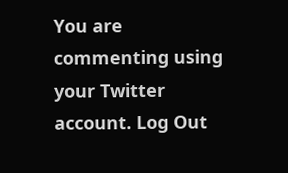You are commenting using your Twitter account. Log Out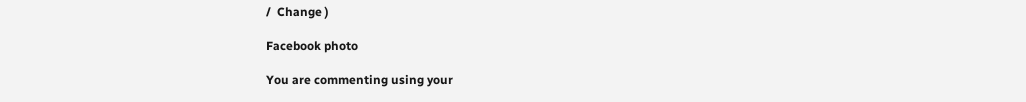/  Change )

Facebook photo

You are commenting using your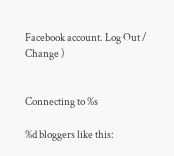Facebook account. Log Out /  Change )


Connecting to %s

%d bloggers like this: